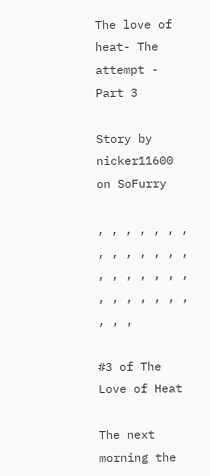The love of heat- The attempt - Part 3

Story by nicker11600 on SoFurry

, , , , , , , , , , , , , , , , , , , , , , , , , , , , , , ,

#3 of The Love of Heat

The next morning the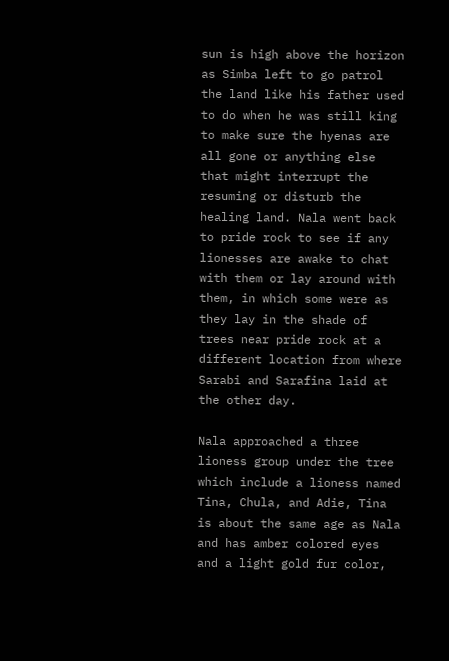sun is high above the horizon as Simba left to go patrol the land like his father used to do when he was still king to make sure the hyenas are all gone or anything else that might interrupt the resuming or disturb the healing land. Nala went back to pride rock to see if any lionesses are awake to chat with them or lay around with them, in which some were as they lay in the shade of trees near pride rock at a different location from where Sarabi and Sarafina laid at the other day.

Nala approached a three lioness group under the tree which include a lioness named Tina, Chula, and Adie, Tina is about the same age as Nala and has amber colored eyes and a light gold fur color,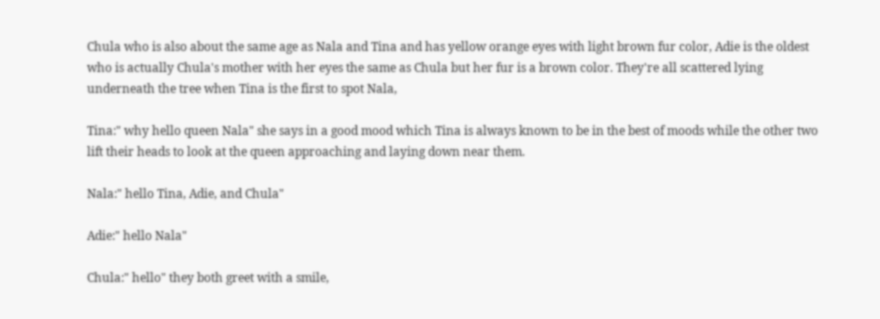Chula who is also about the same age as Nala and Tina and has yellow orange eyes with light brown fur color, Adie is the oldest who is actually Chula's mother with her eyes the same as Chula but her fur is a brown color. They're all scattered lying underneath the tree when Tina is the first to spot Nala,

Tina:" why hello queen Nala" she says in a good mood which Tina is always known to be in the best of moods while the other two lift their heads to look at the queen approaching and laying down near them.

Nala:" hello Tina, Adie, and Chula"

Adie:" hello Nala"

Chula:" hello" they both greet with a smile,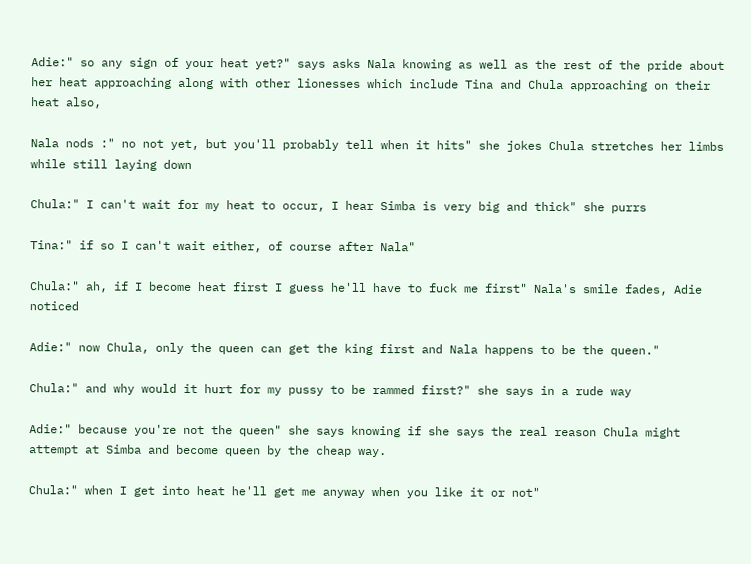Adie:" so any sign of your heat yet?" says asks Nala knowing as well as the rest of the pride about her heat approaching along with other lionesses which include Tina and Chula approaching on their heat also,

Nala nods :" no not yet, but you'll probably tell when it hits" she jokes Chula stretches her limbs while still laying down

Chula:" I can't wait for my heat to occur, I hear Simba is very big and thick" she purrs

Tina:" if so I can't wait either, of course after Nala"

Chula:" ah, if I become heat first I guess he'll have to fuck me first" Nala's smile fades, Adie noticed

Adie:" now Chula, only the queen can get the king first and Nala happens to be the queen."

Chula:" and why would it hurt for my pussy to be rammed first?" she says in a rude way

Adie:" because you're not the queen" she says knowing if she says the real reason Chula might attempt at Simba and become queen by the cheap way.

Chula:" when I get into heat he'll get me anyway when you like it or not"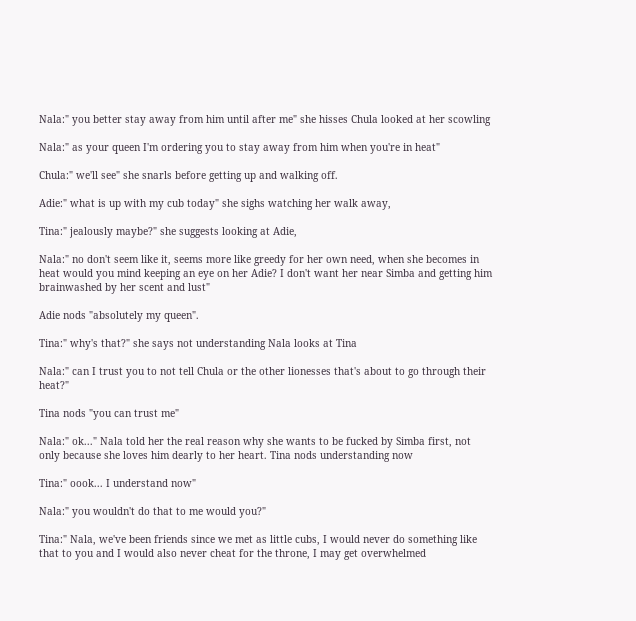Nala:" you better stay away from him until after me" she hisses Chula looked at her scowling

Nala:" as your queen I'm ordering you to stay away from him when you're in heat"

Chula:" we'll see" she snarls before getting up and walking off.

Adie:" what is up with my cub today" she sighs watching her walk away,

Tina:" jealously maybe?" she suggests looking at Adie,

Nala:" no don't seem like it, seems more like greedy for her own need, when she becomes in heat would you mind keeping an eye on her Adie? I don't want her near Simba and getting him brainwashed by her scent and lust"

Adie nods "absolutely my queen".

Tina:" why's that?" she says not understanding Nala looks at Tina

Nala:" can I trust you to not tell Chula or the other lionesses that's about to go through their heat?"

Tina nods "you can trust me"

Nala:" ok..." Nala told her the real reason why she wants to be fucked by Simba first, not only because she loves him dearly to her heart. Tina nods understanding now

Tina:" oook... I understand now"

Nala:" you wouldn't do that to me would you?"

Tina:" Nala, we've been friends since we met as little cubs, I would never do something like that to you and I would also never cheat for the throne, I may get overwhelmed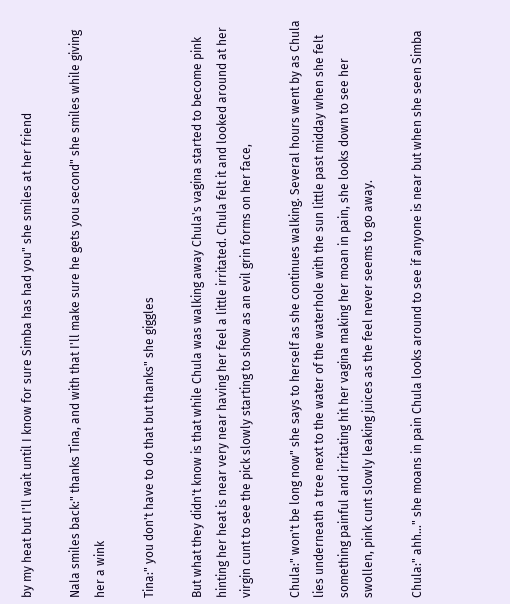by my heat but I'll wait until I know for sure Simba has had you" she smiles at her friend

Nala smiles back:" thanks Tina, and with that I'll make sure he gets you second" she smiles while giving her a wink

Tina:" you don't have to do that but thanks" she giggles

But what they didn't know is that while Chula was walking away Chula's vagina started to become pink hinting her heat is near very near having her feel a little irritated. Chula felt it and looked around at her virgin cunt to see the pick slowly starting to show as an evil grin forms on her face,

Chula:" won't be long now" she says to herself as she continues walking. Several hours went by as Chula lies underneath a tree next to the water of the waterhole with the sun little past midday when she felt something painful and irritating hit her vagina making her moan in pain, she looks down to see her swollen, pink cunt slowly leaking juices as the feel never seems to go away.

Chula:" ahh..." she moans in pain Chula looks around to see if anyone is near but when she seen Simba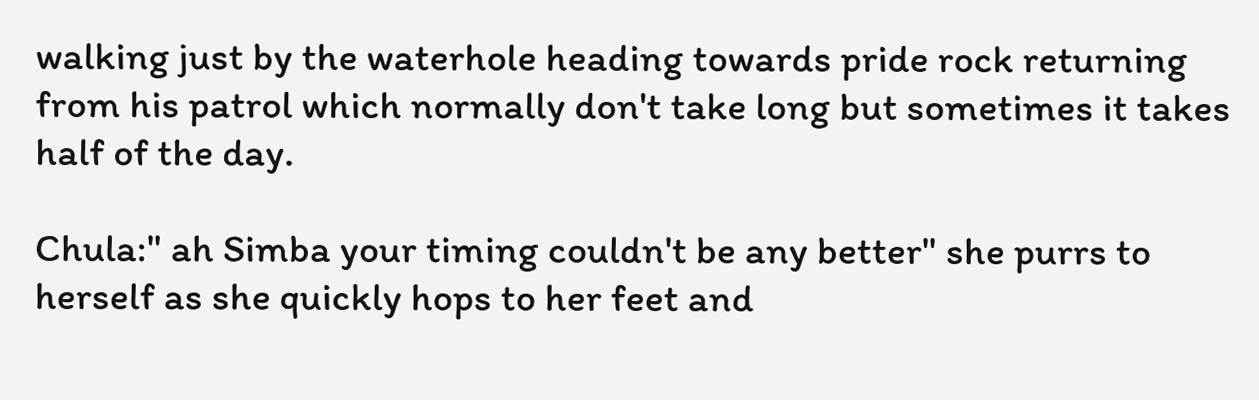walking just by the waterhole heading towards pride rock returning from his patrol which normally don't take long but sometimes it takes half of the day.

Chula:" ah Simba your timing couldn't be any better" she purrs to herself as she quickly hops to her feet and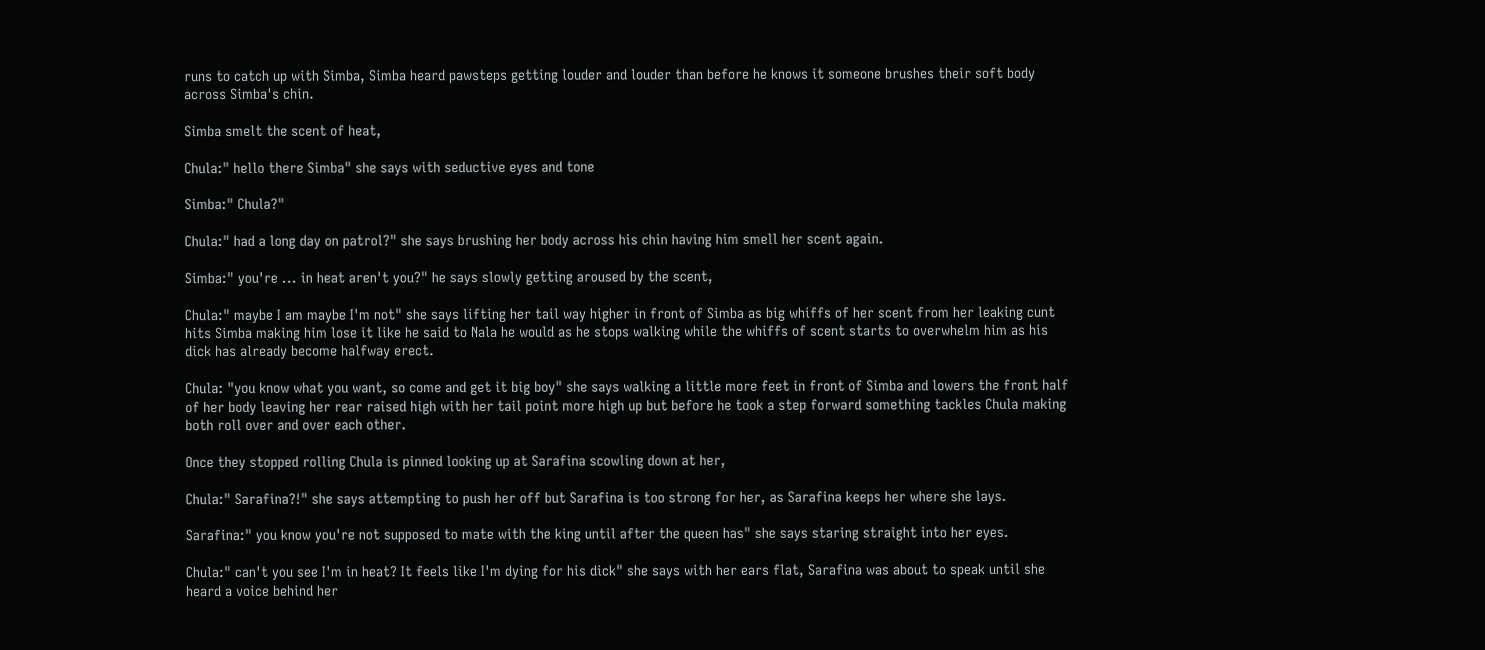runs to catch up with Simba, Simba heard pawsteps getting louder and louder than before he knows it someone brushes their soft body across Simba's chin.

Simba smelt the scent of heat,

Chula:" hello there Simba" she says with seductive eyes and tone

Simba:" Chula?"

Chula:" had a long day on patrol?" she says brushing her body across his chin having him smell her scent again.

Simba:" you're ... in heat aren't you?" he says slowly getting aroused by the scent,

Chula:" maybe I am maybe I'm not" she says lifting her tail way higher in front of Simba as big whiffs of her scent from her leaking cunt hits Simba making him lose it like he said to Nala he would as he stops walking while the whiffs of scent starts to overwhelm him as his dick has already become halfway erect.

Chula: "you know what you want, so come and get it big boy" she says walking a little more feet in front of Simba and lowers the front half of her body leaving her rear raised high with her tail point more high up but before he took a step forward something tackles Chula making both roll over and over each other.

Once they stopped rolling Chula is pinned looking up at Sarafina scowling down at her,

Chula:" Sarafina?!" she says attempting to push her off but Sarafina is too strong for her, as Sarafina keeps her where she lays.

Sarafina:" you know you're not supposed to mate with the king until after the queen has" she says staring straight into her eyes.

Chula:" can't you see I'm in heat? It feels like I'm dying for his dick" she says with her ears flat, Sarafina was about to speak until she heard a voice behind her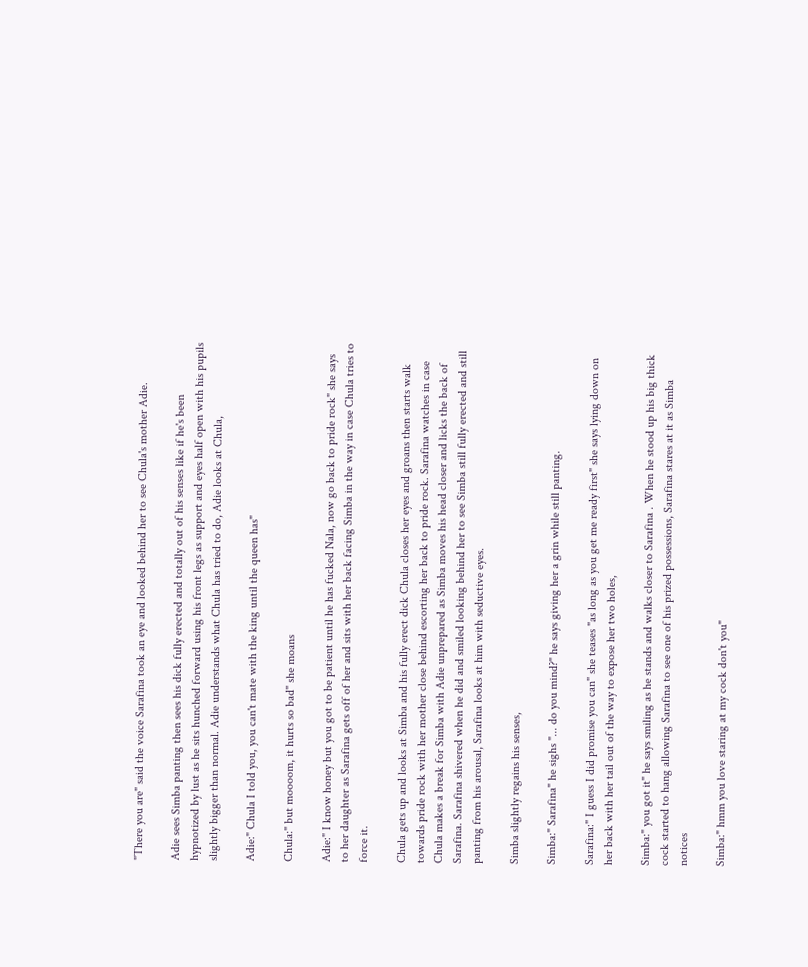"There you are" said the voice Sarafina took an eye and looked behind her to see Chula's mother Adie.

Adie sees Simba panting then sees his dick fully erected and totally out of his senses like if he's been hypnotized by lust as he sits hunched forward using his front legs as support and eyes half open with his pupils slightly bigger than normal. Adie understands what Chula has tried to do, Adie looks at Chula,

Adie:" Chula I told you, you can't mate with the king until the queen has"

Chula:" but moooom, it hurts so bad" she moans

Adie:" I know honey but you got to be patient until he has fucked Nala, now go back to pride rock" she says to her daughter as Sarafina gets off of her and sits with her back facing Simba in the way in case Chula tries to force it.

Chula gets up and looks at Simba and his fully erect dick Chula closes her eyes and groans then starts walk towards pride rock with her mother close behind escorting her back to pride rock. Sarafina watches in case Chula makes a break for Simba with Adie unprepared as Simba moves his head closer and licks the back of Sarafina. Sarafina shivered when he did and smiled looking behind her to see Simba still fully erected and still panting from his arousal, Sarafina looks at him with seductive eyes.

Simba slightly regains his senses,

Simba:" Sarafina" he sighs "... do you mind?" he says giving her a grin while still panting.

Sarafina:" I guess I did promise you can" she teases "as long as you get me ready first" she says lying down on her back with her tail out of the way to expose her two holes,

Simba:" you got it" he says smiling as he stands and walks closer to Sarafina . When he stood up his big thick cock started to hang allowing Sarafina to see one of his prized possessions, Sarafina stares at it as Simba notices

Simba:" hmm you love staring at my cock don't you"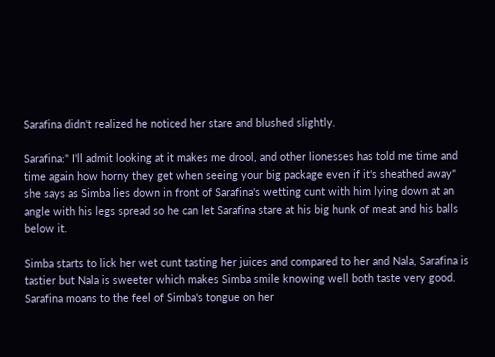Sarafina didn't realized he noticed her stare and blushed slightly.

Sarafina:" I'll admit looking at it makes me drool, and other lionesses has told me time and time again how horny they get when seeing your big package even if it's sheathed away" she says as Simba lies down in front of Sarafina's wetting cunt with him lying down at an angle with his legs spread so he can let Sarafina stare at his big hunk of meat and his balls below it.

Simba starts to lick her wet cunt tasting her juices and compared to her and Nala, Sarafina is tastier but Nala is sweeter which makes Simba smile knowing well both taste very good. Sarafina moans to the feel of Simba's tongue on her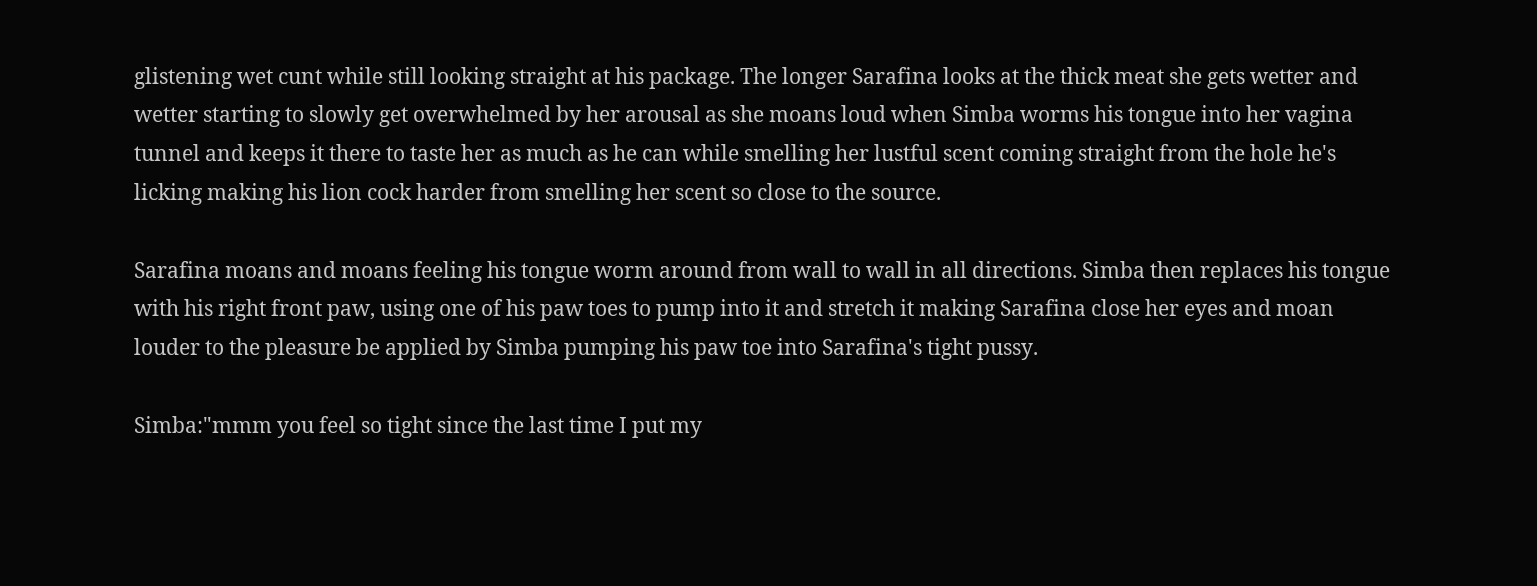glistening wet cunt while still looking straight at his package. The longer Sarafina looks at the thick meat she gets wetter and wetter starting to slowly get overwhelmed by her arousal as she moans loud when Simba worms his tongue into her vagina tunnel and keeps it there to taste her as much as he can while smelling her lustful scent coming straight from the hole he's licking making his lion cock harder from smelling her scent so close to the source.

Sarafina moans and moans feeling his tongue worm around from wall to wall in all directions. Simba then replaces his tongue with his right front paw, using one of his paw toes to pump into it and stretch it making Sarafina close her eyes and moan louder to the pleasure be applied by Simba pumping his paw toe into Sarafina's tight pussy.

Simba:"mmm you feel so tight since the last time I put my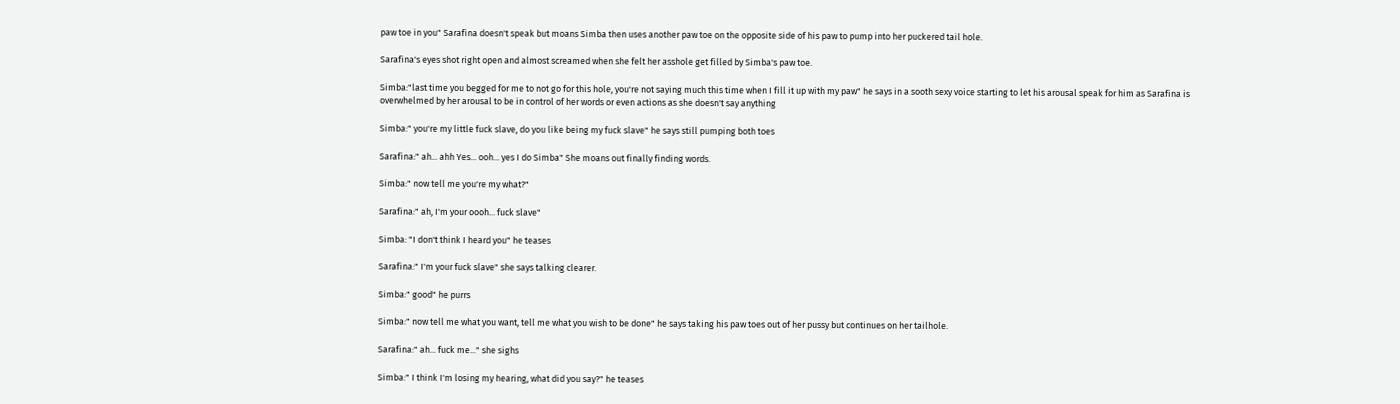paw toe in you" Sarafina doesn't speak but moans Simba then uses another paw toe on the opposite side of his paw to pump into her puckered tail hole.

Sarafina's eyes shot right open and almost screamed when she felt her asshole get filled by Simba's paw toe.

Simba:"last time you begged for me to not go for this hole, you're not saying much this time when I fill it up with my paw" he says in a sooth sexy voice starting to let his arousal speak for him as Sarafina is overwhelmed by her arousal to be in control of her words or even actions as she doesn't say anything

Simba:" you're my little fuck slave, do you like being my fuck slave" he says still pumping both toes

Sarafina:" ah... ahh Yes... ooh... yes I do Simba" She moans out finally finding words.

Simba:" now tell me you're my what?"

Sarafina:" ah, I'm your oooh... fuck slave"

Simba: "I don't think I heard you" he teases

Sarafina:" I'm your fuck slave" she says talking clearer.

Simba:" good" he purrs

Simba:" now tell me what you want, tell me what you wish to be done" he says taking his paw toes out of her pussy but continues on her tailhole.

Sarafina:" ah... fuck me..." she sighs

Simba:" I think I'm losing my hearing, what did you say?" he teases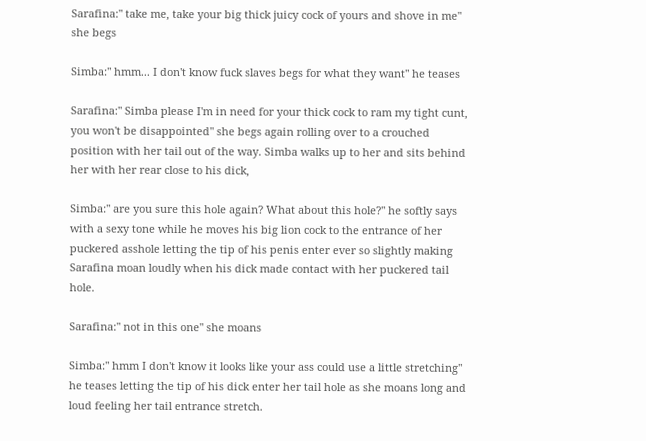Sarafina:" take me, take your big thick juicy cock of yours and shove in me" she begs

Simba:" hmm... I don't know fuck slaves begs for what they want" he teases

Sarafina:" Simba please I'm in need for your thick cock to ram my tight cunt, you won't be disappointed" she begs again rolling over to a crouched position with her tail out of the way. Simba walks up to her and sits behind her with her rear close to his dick,

Simba:" are you sure this hole again? What about this hole?" he softly says with a sexy tone while he moves his big lion cock to the entrance of her puckered asshole letting the tip of his penis enter ever so slightly making Sarafina moan loudly when his dick made contact with her puckered tail hole.

Sarafina:" not in this one" she moans

Simba:" hmm I don't know it looks like your ass could use a little stretching" he teases letting the tip of his dick enter her tail hole as she moans long and loud feeling her tail entrance stretch.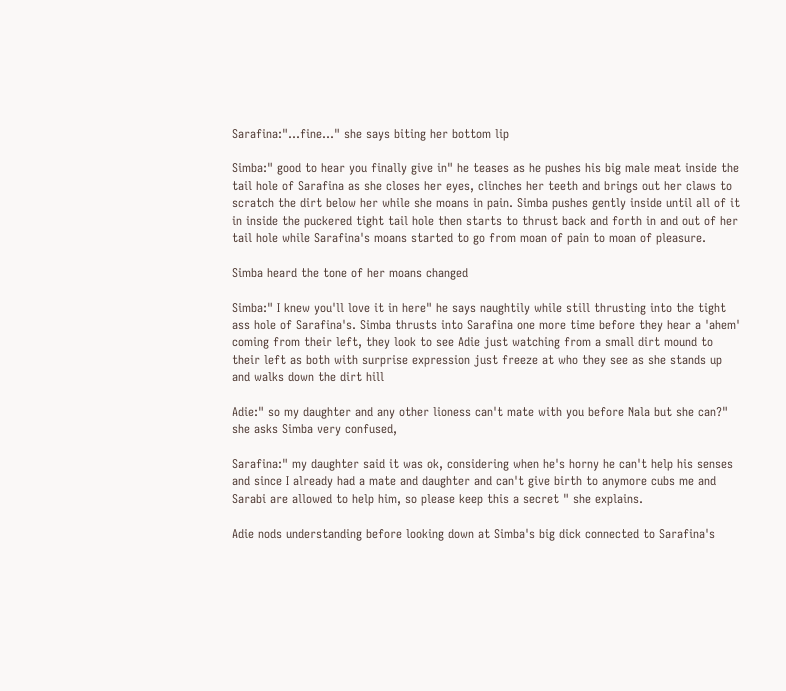Sarafina:"...fine..." she says biting her bottom lip

Simba:" good to hear you finally give in" he teases as he pushes his big male meat inside the tail hole of Sarafina as she closes her eyes, clinches her teeth and brings out her claws to scratch the dirt below her while she moans in pain. Simba pushes gently inside until all of it in inside the puckered tight tail hole then starts to thrust back and forth in and out of her tail hole while Sarafina's moans started to go from moan of pain to moan of pleasure.

Simba heard the tone of her moans changed

Simba:" I knew you'll love it in here" he says naughtily while still thrusting into the tight ass hole of Sarafina's. Simba thrusts into Sarafina one more time before they hear a 'ahem' coming from their left, they look to see Adie just watching from a small dirt mound to their left as both with surprise expression just freeze at who they see as she stands up and walks down the dirt hill

Adie:" so my daughter and any other lioness can't mate with you before Nala but she can?" she asks Simba very confused,

Sarafina:" my daughter said it was ok, considering when he's horny he can't help his senses and since I already had a mate and daughter and can't give birth to anymore cubs me and Sarabi are allowed to help him, so please keep this a secret " she explains.

Adie nods understanding before looking down at Simba's big dick connected to Sarafina's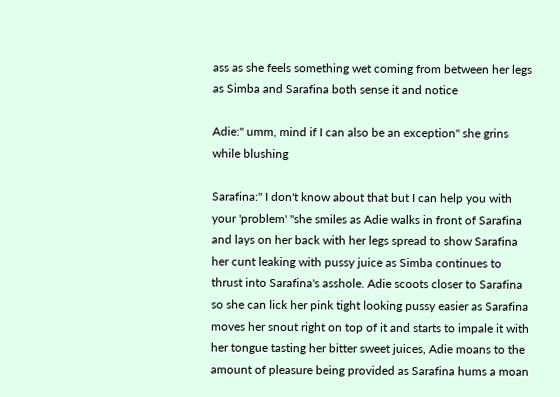ass as she feels something wet coming from between her legs as Simba and Sarafina both sense it and notice

Adie:" umm, mind if I can also be an exception" she grins while blushing

Sarafina:" I don't know about that but I can help you with your 'problem' "she smiles as Adie walks in front of Sarafina and lays on her back with her legs spread to show Sarafina her cunt leaking with pussy juice as Simba continues to thrust into Sarafina's asshole. Adie scoots closer to Sarafina so she can lick her pink tight looking pussy easier as Sarafina moves her snout right on top of it and starts to impale it with her tongue tasting her bitter sweet juices, Adie moans to the amount of pleasure being provided as Sarafina hums a moan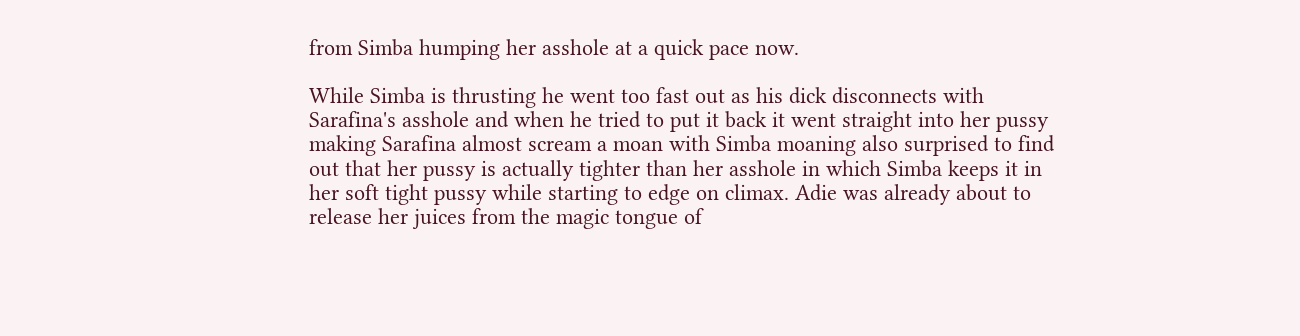from Simba humping her asshole at a quick pace now.

While Simba is thrusting he went too fast out as his dick disconnects with Sarafina's asshole and when he tried to put it back it went straight into her pussy making Sarafina almost scream a moan with Simba moaning also surprised to find out that her pussy is actually tighter than her asshole in which Simba keeps it in her soft tight pussy while starting to edge on climax. Adie was already about to release her juices from the magic tongue of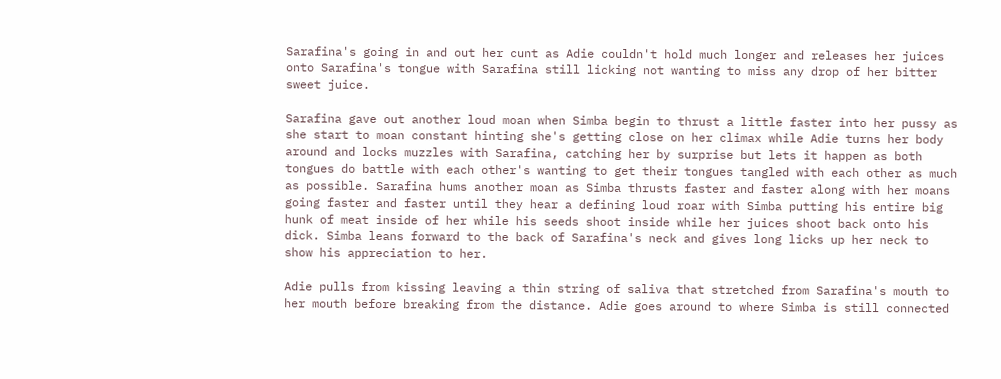Sarafina's going in and out her cunt as Adie couldn't hold much longer and releases her juices onto Sarafina's tongue with Sarafina still licking not wanting to miss any drop of her bitter sweet juice.

Sarafina gave out another loud moan when Simba begin to thrust a little faster into her pussy as she start to moan constant hinting she's getting close on her climax while Adie turns her body around and locks muzzles with Sarafina, catching her by surprise but lets it happen as both tongues do battle with each other's wanting to get their tongues tangled with each other as much as possible. Sarafina hums another moan as Simba thrusts faster and faster along with her moans going faster and faster until they hear a defining loud roar with Simba putting his entire big hunk of meat inside of her while his seeds shoot inside while her juices shoot back onto his dick. Simba leans forward to the back of Sarafina's neck and gives long licks up her neck to show his appreciation to her.

Adie pulls from kissing leaving a thin string of saliva that stretched from Sarafina's mouth to her mouth before breaking from the distance. Adie goes around to where Simba is still connected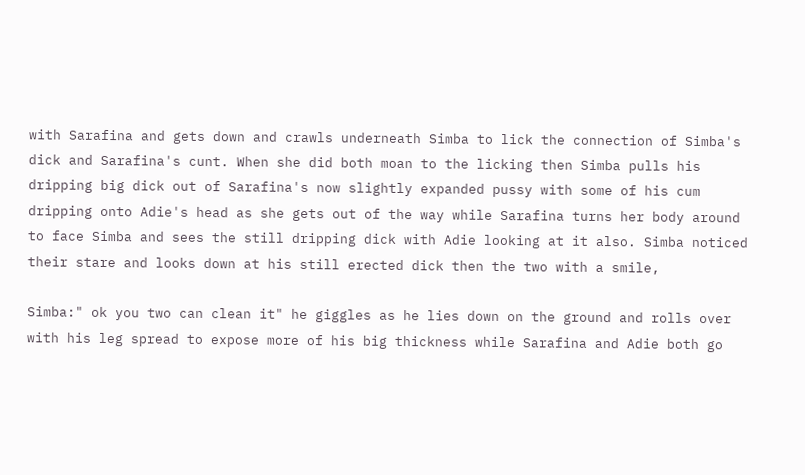with Sarafina and gets down and crawls underneath Simba to lick the connection of Simba's dick and Sarafina's cunt. When she did both moan to the licking then Simba pulls his dripping big dick out of Sarafina's now slightly expanded pussy with some of his cum dripping onto Adie's head as she gets out of the way while Sarafina turns her body around to face Simba and sees the still dripping dick with Adie looking at it also. Simba noticed their stare and looks down at his still erected dick then the two with a smile,

Simba:" ok you two can clean it" he giggles as he lies down on the ground and rolls over with his leg spread to expose more of his big thickness while Sarafina and Adie both go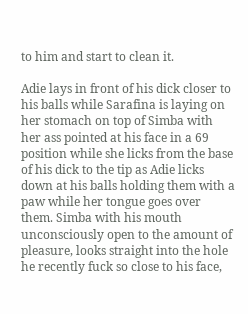to him and start to clean it.

Adie lays in front of his dick closer to his balls while Sarafina is laying on her stomach on top of Simba with her ass pointed at his face in a 69 position while she licks from the base of his dick to the tip as Adie licks down at his balls holding them with a paw while her tongue goes over them. Simba with his mouth unconsciously open to the amount of pleasure, looks straight into the hole he recently fuck so close to his face,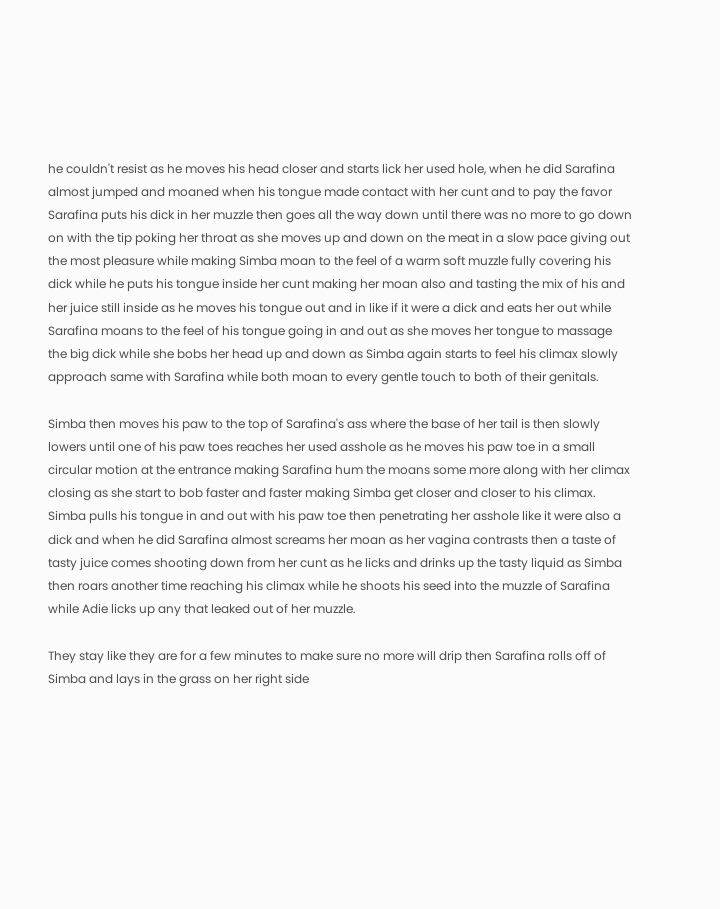he couldn't resist as he moves his head closer and starts lick her used hole, when he did Sarafina almost jumped and moaned when his tongue made contact with her cunt and to pay the favor Sarafina puts his dick in her muzzle then goes all the way down until there was no more to go down on with the tip poking her throat as she moves up and down on the meat in a slow pace giving out the most pleasure while making Simba moan to the feel of a warm soft muzzle fully covering his dick while he puts his tongue inside her cunt making her moan also and tasting the mix of his and her juice still inside as he moves his tongue out and in like if it were a dick and eats her out while Sarafina moans to the feel of his tongue going in and out as she moves her tongue to massage the big dick while she bobs her head up and down as Simba again starts to feel his climax slowly approach same with Sarafina while both moan to every gentle touch to both of their genitals.

Simba then moves his paw to the top of Sarafina's ass where the base of her tail is then slowly lowers until one of his paw toes reaches her used asshole as he moves his paw toe in a small circular motion at the entrance making Sarafina hum the moans some more along with her climax closing as she start to bob faster and faster making Simba get closer and closer to his climax. Simba pulls his tongue in and out with his paw toe then penetrating her asshole like it were also a dick and when he did Sarafina almost screams her moan as her vagina contrasts then a taste of tasty juice comes shooting down from her cunt as he licks and drinks up the tasty liquid as Simba then roars another time reaching his climax while he shoots his seed into the muzzle of Sarafina while Adie licks up any that leaked out of her muzzle.

They stay like they are for a few minutes to make sure no more will drip then Sarafina rolls off of Simba and lays in the grass on her right side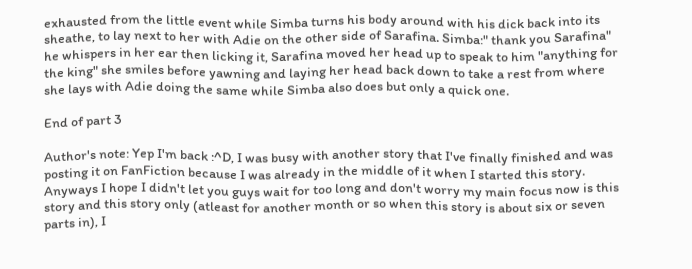exhausted from the little event while Simba turns his body around with his dick back into its sheathe, to lay next to her with Adie on the other side of Sarafina. Simba:" thank you Sarafina" he whispers in her ear then licking it, Sarafina moved her head up to speak to him "anything for the king" she smiles before yawning and laying her head back down to take a rest from where she lays with Adie doing the same while Simba also does but only a quick one.

End of part 3

Author's note: Yep I'm back :^D, I was busy with another story that I've finally finished and was posting it on FanFiction because I was already in the middle of it when I started this story. Anyways I hope I didn't let you guys wait for too long and don't worry my main focus now is this story and this story only (atleast for another month or so when this story is about six or seven parts in), I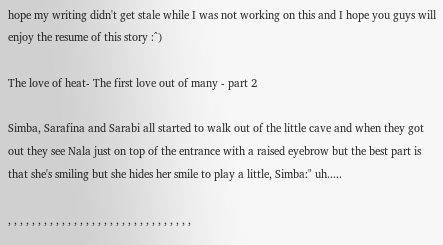hope my writing didn't get stale while I was not working on this and I hope you guys will enjoy the resume of this story :^)

The love of heat- The first love out of many - part 2

Simba, Sarafina and Sarabi all started to walk out of the little cave and when they got out they see Nala just on top of the entrance with a raised eyebrow but the best part is that she's smiling but she hides her smile to play a little, Simba:" uh.....

, , , , , , , , , , , , , , , , , , , , , , , , , , , , , , ,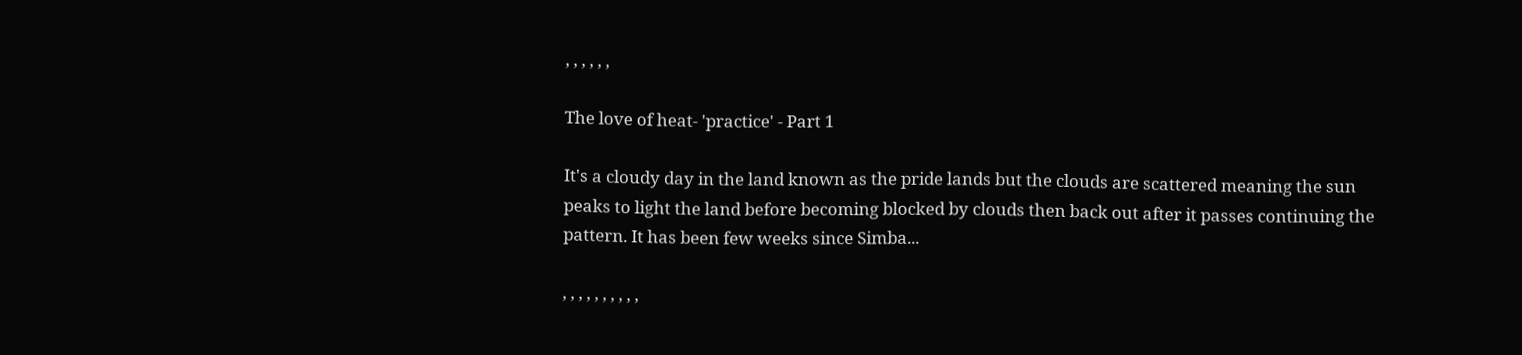, , , , , ,

The love of heat- 'practice' - Part 1

It's a cloudy day in the land known as the pride lands but the clouds are scattered meaning the sun peaks to light the land before becoming blocked by clouds then back out after it passes continuing the pattern. It has been few weeks since Simba...

, , , , , , , , , ,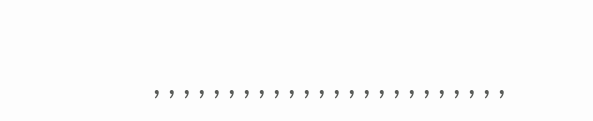, , , , , , , , , , , , , , , , , , , , , , , ,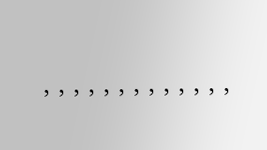, , , , , , , , , , , , ,